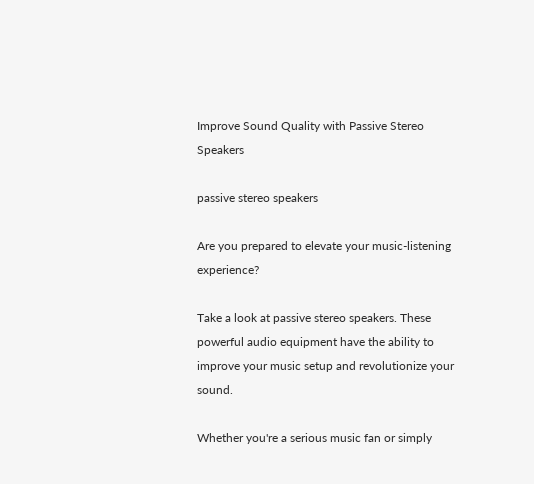Improve Sound Quality with Passive Stereo Speakers

passive stereo speakers

Are you prepared to elevate your music-listening experience?

Take a look at passive stereo speakers. These powerful audio equipment have the ability to improve your music setup and revolutionize your sound.

Whether you're a serious music fan or simply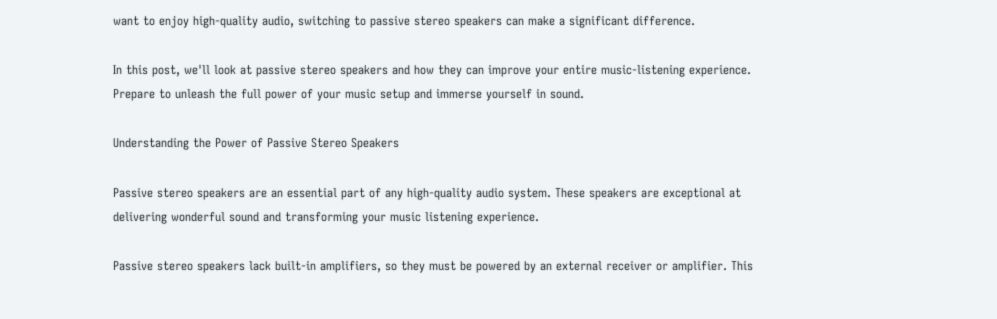want to enjoy high-quality audio, switching to passive stereo speakers can make a significant difference.

In this post, we'll look at passive stereo speakers and how they can improve your entire music-listening experience. Prepare to unleash the full power of your music setup and immerse yourself in sound.

Understanding the Power of Passive Stereo Speakers

Passive stereo speakers are an essential part of any high-quality audio system. These speakers are exceptional at delivering wonderful sound and transforming your music listening experience.

Passive stereo speakers lack built-in amplifiers, so they must be powered by an external receiver or amplifier. This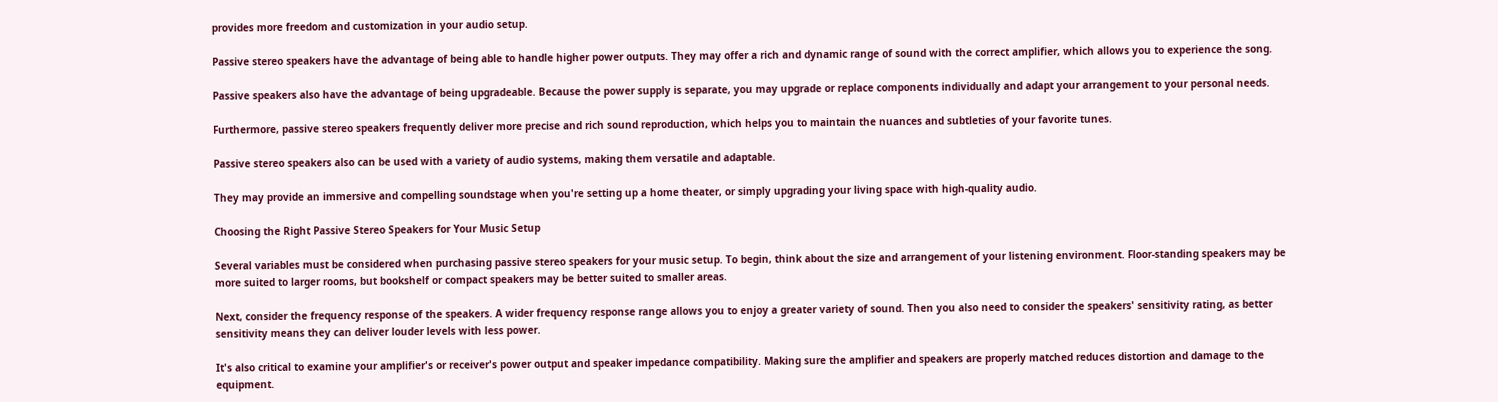provides more freedom and customization in your audio setup.

Passive stereo speakers have the advantage of being able to handle higher power outputs. They may offer a rich and dynamic range of sound with the correct amplifier, which allows you to experience the song.

Passive speakers also have the advantage of being upgradeable. Because the power supply is separate, you may upgrade or replace components individually and adapt your arrangement to your personal needs.

Furthermore, passive stereo speakers frequently deliver more precise and rich sound reproduction, which helps you to maintain the nuances and subtleties of your favorite tunes.

Passive stereo speakers also can be used with a variety of audio systems, making them versatile and adaptable.

They may provide an immersive and compelling soundstage when you're setting up a home theater, or simply upgrading your living space with high-quality audio.

Choosing the Right Passive Stereo Speakers for Your Music Setup

Several variables must be considered when purchasing passive stereo speakers for your music setup. To begin, think about the size and arrangement of your listening environment. Floor-standing speakers may be more suited to larger rooms, but bookshelf or compact speakers may be better suited to smaller areas.

Next, consider the frequency response of the speakers. A wider frequency response range allows you to enjoy a greater variety of sound. Then you also need to consider the speakers' sensitivity rating, as better sensitivity means they can deliver louder levels with less power.

It's also critical to examine your amplifier's or receiver's power output and speaker impedance compatibility. Making sure the amplifier and speakers are properly matched reduces distortion and damage to the equipment.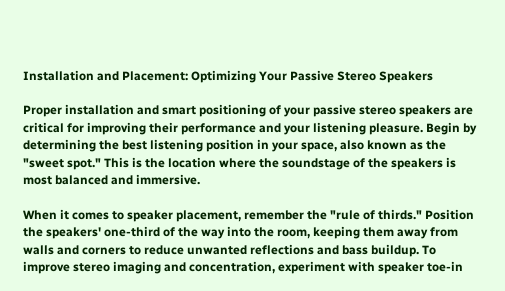Installation and Placement: Optimizing Your Passive Stereo Speakers

Proper installation and smart positioning of your passive stereo speakers are critical for improving their performance and your listening pleasure. Begin by determining the best listening position in your space, also known as the "sweet spot." This is the location where the soundstage of the speakers is most balanced and immersive.

When it comes to speaker placement, remember the "rule of thirds." Position the speakers' one-third of the way into the room, keeping them away from walls and corners to reduce unwanted reflections and bass buildup. To improve stereo imaging and concentration, experiment with speaker toe-in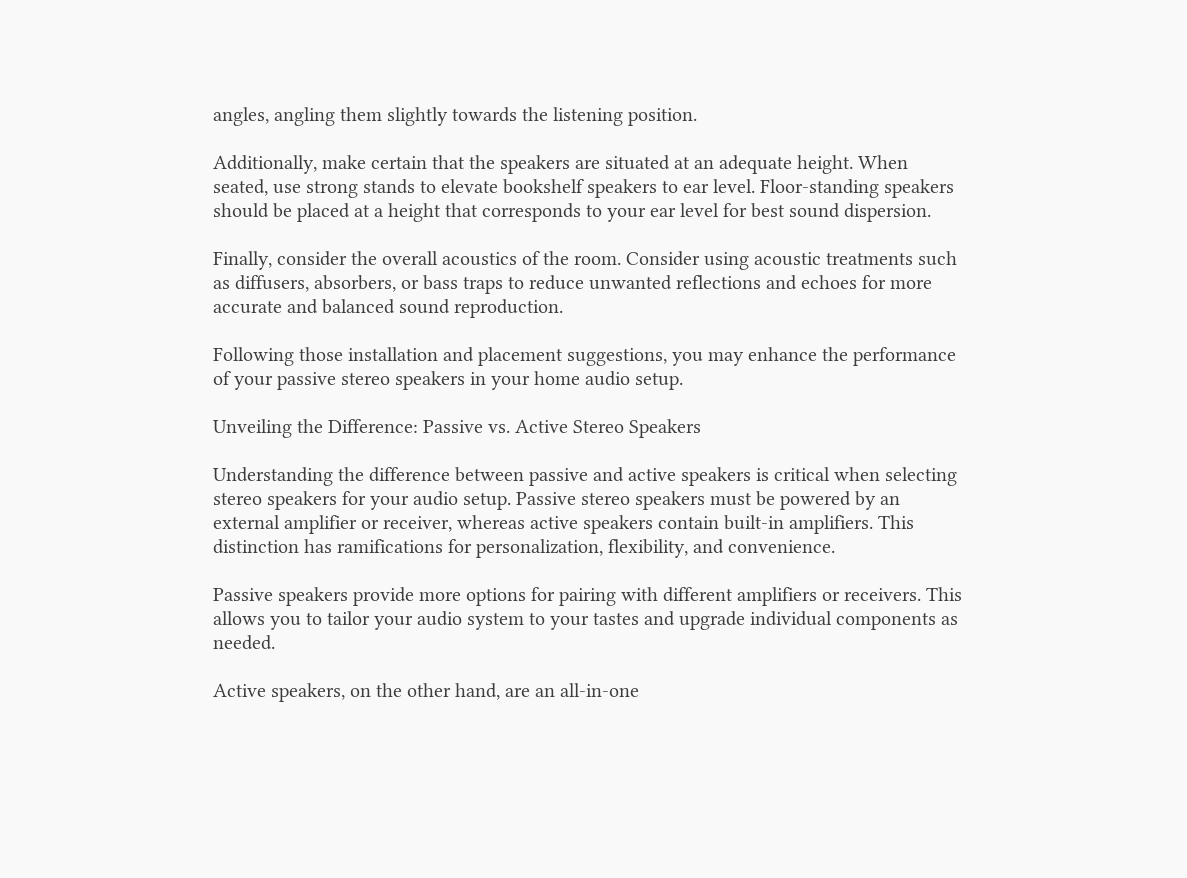angles, angling them slightly towards the listening position.

Additionally, make certain that the speakers are situated at an adequate height. When seated, use strong stands to elevate bookshelf speakers to ear level. Floor-standing speakers should be placed at a height that corresponds to your ear level for best sound dispersion.

Finally, consider the overall acoustics of the room. Consider using acoustic treatments such as diffusers, absorbers, or bass traps to reduce unwanted reflections and echoes for more accurate and balanced sound reproduction.

Following those installation and placement suggestions, you may enhance the performance of your passive stereo speakers in your home audio setup.

Unveiling the Difference: Passive vs. Active Stereo Speakers

Understanding the difference between passive and active speakers is critical when selecting stereo speakers for your audio setup. Passive stereo speakers must be powered by an external amplifier or receiver, whereas active speakers contain built-in amplifiers. This distinction has ramifications for personalization, flexibility, and convenience.

Passive speakers provide more options for pairing with different amplifiers or receivers. This allows you to tailor your audio system to your tastes and upgrade individual components as needed.

Active speakers, on the other hand, are an all-in-one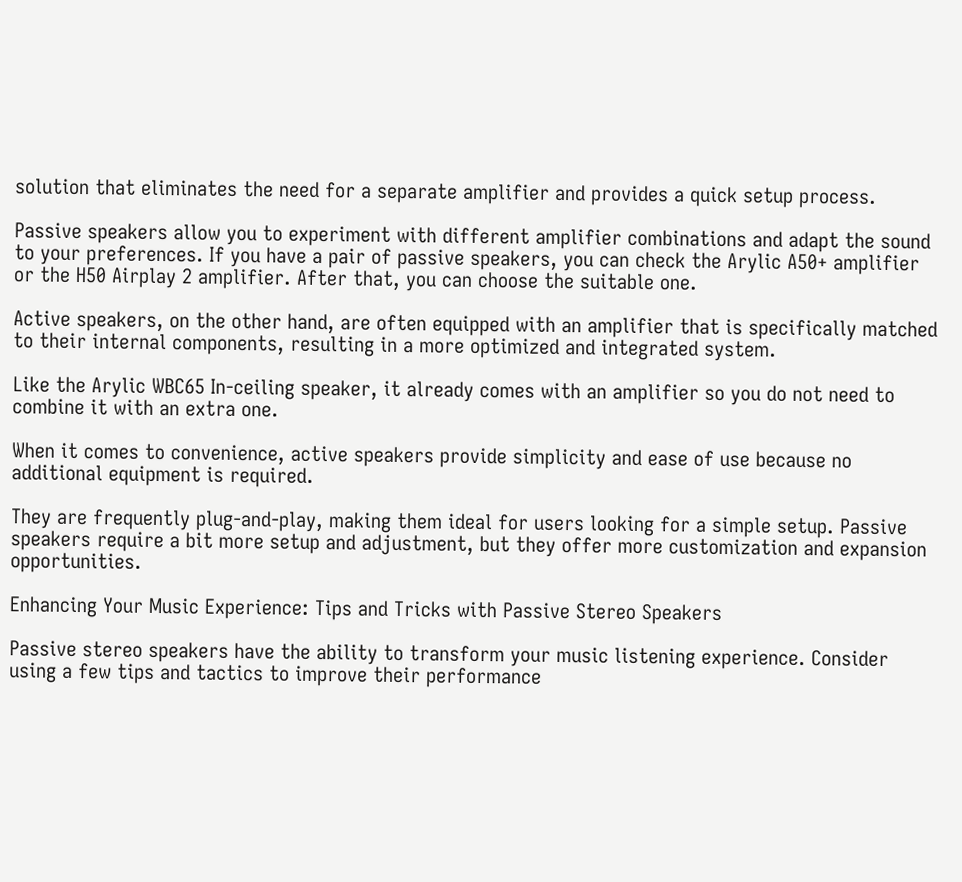solution that eliminates the need for a separate amplifier and provides a quick setup process.

Passive speakers allow you to experiment with different amplifier combinations and adapt the sound to your preferences. If you have a pair of passive speakers, you can check the Arylic A50+ amplifier or the H50 Airplay 2 amplifier. After that, you can choose the suitable one.

Active speakers, on the other hand, are often equipped with an amplifier that is specifically matched to their internal components, resulting in a more optimized and integrated system.

Like the Arylic WBC65 In-ceiling speaker, it already comes with an amplifier so you do not need to combine it with an extra one.

When it comes to convenience, active speakers provide simplicity and ease of use because no additional equipment is required.

They are frequently plug-and-play, making them ideal for users looking for a simple setup. Passive speakers require a bit more setup and adjustment, but they offer more customization and expansion opportunities.

Enhancing Your Music Experience: Tips and Tricks with Passive Stereo Speakers

Passive stereo speakers have the ability to transform your music listening experience. Consider using a few tips and tactics to improve their performance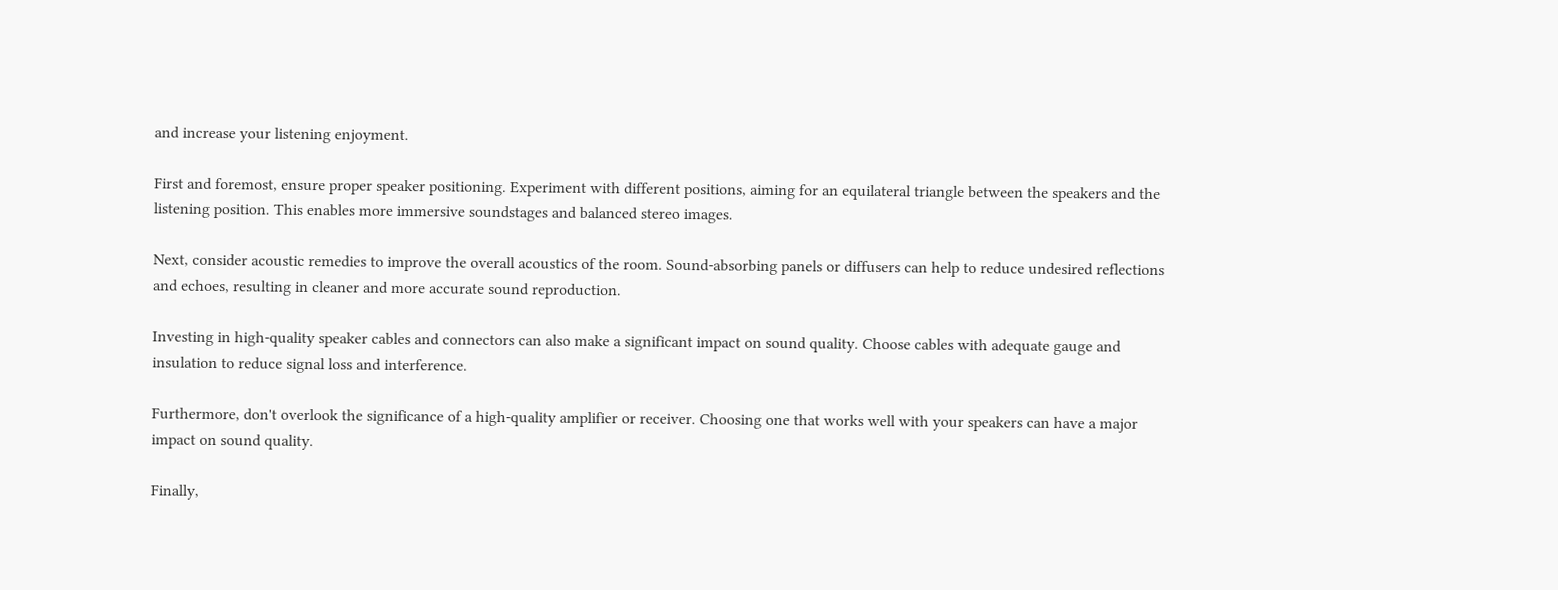and increase your listening enjoyment.

First and foremost, ensure proper speaker positioning. Experiment with different positions, aiming for an equilateral triangle between the speakers and the listening position. This enables more immersive soundstages and balanced stereo images.

Next, consider acoustic remedies to improve the overall acoustics of the room. Sound-absorbing panels or diffusers can help to reduce undesired reflections and echoes, resulting in cleaner and more accurate sound reproduction.

Investing in high-quality speaker cables and connectors can also make a significant impact on sound quality. Choose cables with adequate gauge and insulation to reduce signal loss and interference.

Furthermore, don't overlook the significance of a high-quality amplifier or receiver. Choosing one that works well with your speakers can have a major impact on sound quality.

Finally,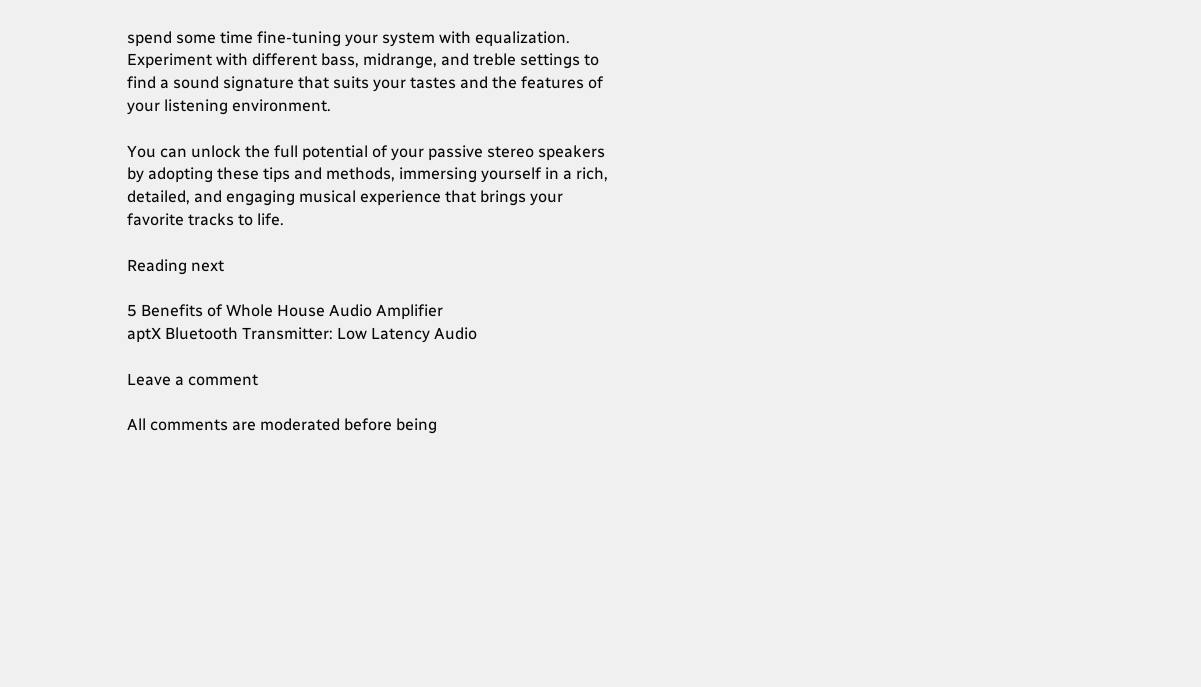spend some time fine-tuning your system with equalization. Experiment with different bass, midrange, and treble settings to find a sound signature that suits your tastes and the features of your listening environment.

You can unlock the full potential of your passive stereo speakers by adopting these tips and methods, immersing yourself in a rich, detailed, and engaging musical experience that brings your favorite tracks to life.

Reading next

5 Benefits of Whole House Audio Amplifier
aptX Bluetooth Transmitter: Low Latency Audio

Leave a comment

All comments are moderated before being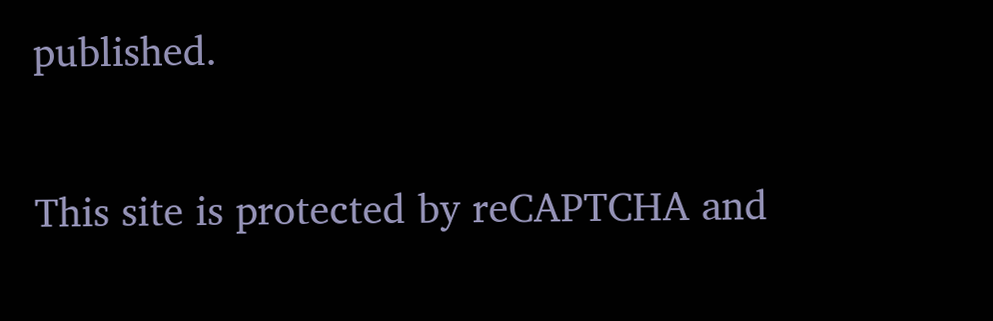published.

This site is protected by reCAPTCHA and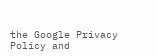the Google Privacy Policy and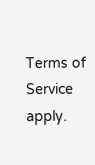Terms of Service apply.